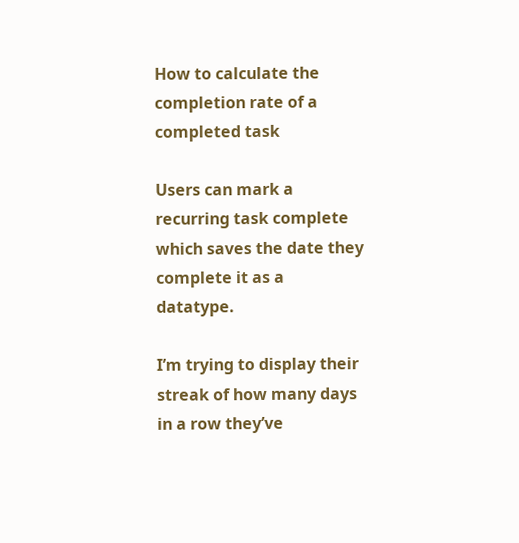How to calculate the completion rate of a completed task

Users can mark a recurring task complete which saves the date they complete it as a datatype.

I’m trying to display their streak of how many days in a row they’ve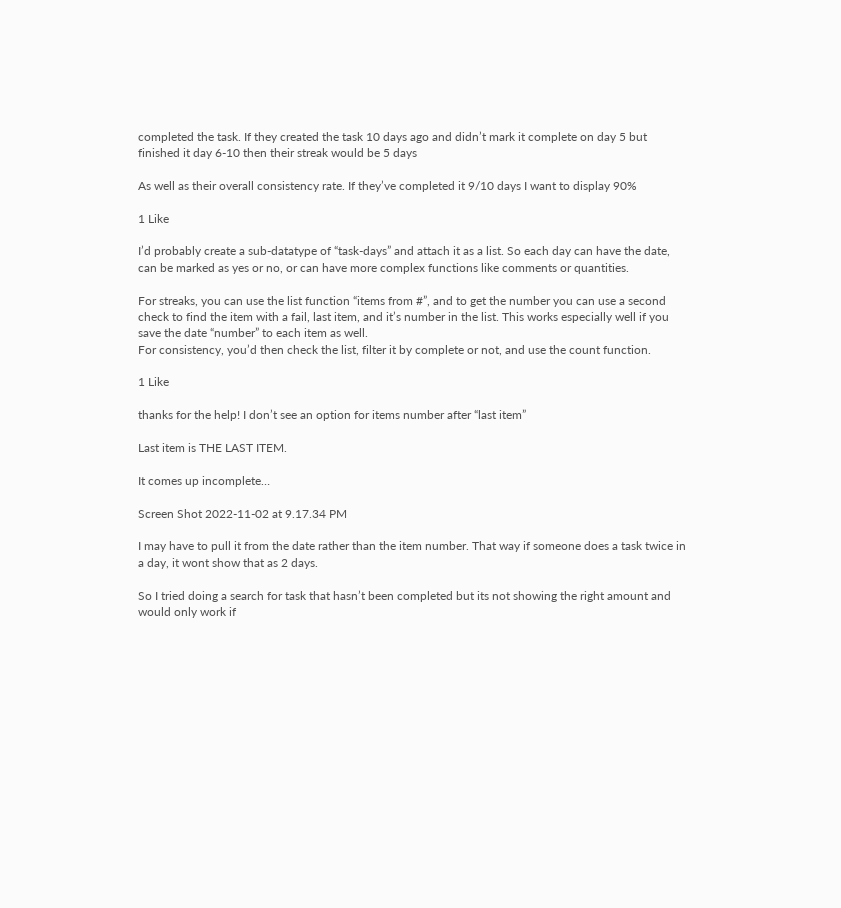completed the task. If they created the task 10 days ago and didn’t mark it complete on day 5 but finished it day 6-10 then their streak would be 5 days

As well as their overall consistency rate. If they’ve completed it 9/10 days I want to display 90%

1 Like

I’d probably create a sub-datatype of “task-days” and attach it as a list. So each day can have the date, can be marked as yes or no, or can have more complex functions like comments or quantities.

For streaks, you can use the list function “items from #”, and to get the number you can use a second check to find the item with a fail, last item, and it’s number in the list. This works especially well if you save the date “number” to each item as well.
For consistency, you’d then check the list, filter it by complete or not, and use the count function.

1 Like

thanks for the help! I don’t see an option for items number after “last item”

Last item is THE LAST ITEM.

It comes up incomplete…

Screen Shot 2022-11-02 at 9.17.34 PM

I may have to pull it from the date rather than the item number. That way if someone does a task twice in a day, it wont show that as 2 days.

So I tried doing a search for task that hasn’t been completed but its not showing the right amount and would only work if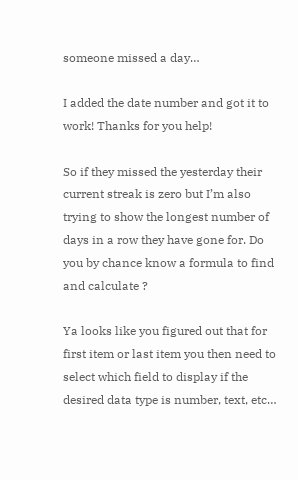someone missed a day…

I added the date number and got it to work! Thanks for you help!

So if they missed the yesterday their current streak is zero but I’m also trying to show the longest number of days in a row they have gone for. Do you by chance know a formula to find and calculate ?

Ya looks like you figured out that for first item or last item you then need to select which field to display if the desired data type is number, text, etc…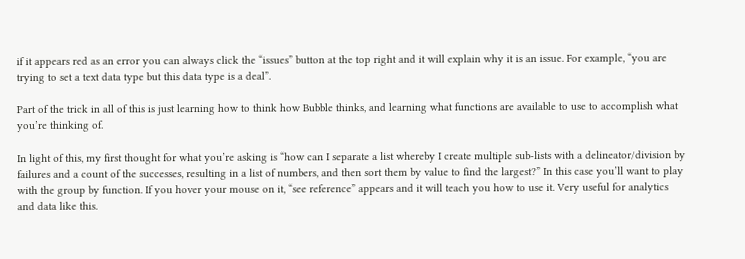if it appears red as an error you can always click the “issues” button at the top right and it will explain why it is an issue. For example, “you are trying to set a text data type but this data type is a deal”.

Part of the trick in all of this is just learning how to think how Bubble thinks, and learning what functions are available to use to accomplish what you’re thinking of.

In light of this, my first thought for what you’re asking is “how can I separate a list whereby I create multiple sub-lists with a delineator/division by failures and a count of the successes, resulting in a list of numbers, and then sort them by value to find the largest?” In this case you’ll want to play with the group by function. If you hover your mouse on it, “see reference” appears and it will teach you how to use it. Very useful for analytics and data like this.